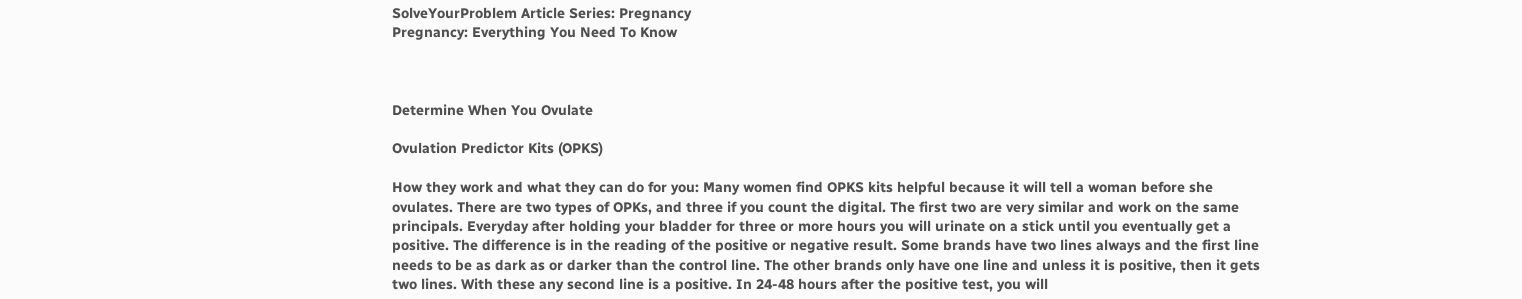SolveYourProblem Article Series: Pregnancy
Pregnancy: Everything You Need To Know



Determine When You Ovulate

Ovulation Predictor Kits (OPKS)

How they work and what they can do for you: Many women find OPKS kits helpful because it will tell a woman before she ovulates. There are two types of OPKs, and three if you count the digital. The first two are very similar and work on the same principals. Everyday after holding your bladder for three or more hours you will urinate on a stick until you eventually get a positive. The difference is in the reading of the positive or negative result. Some brands have two lines always and the first line needs to be as dark as or darker than the control line. The other brands only have one line and unless it is positive, then it gets two lines. With these any second line is a positive. In 24-48 hours after the positive test, you will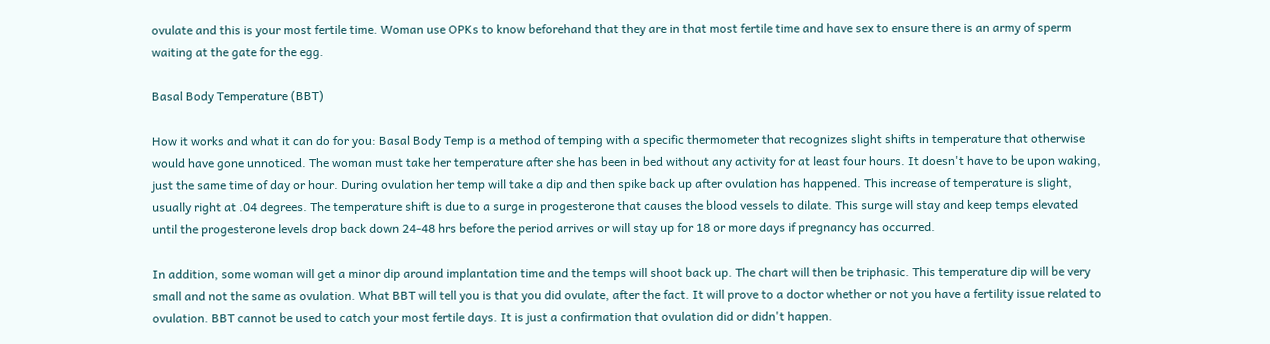ovulate and this is your most fertile time. Woman use OPKs to know beforehand that they are in that most fertile time and have sex to ensure there is an army of sperm waiting at the gate for the egg.

Basal Body Temperature (BBT)

How it works and what it can do for you: Basal Body Temp is a method of temping with a specific thermometer that recognizes slight shifts in temperature that otherwise would have gone unnoticed. The woman must take her temperature after she has been in bed without any activity for at least four hours. It doesn't have to be upon waking, just the same time of day or hour. During ovulation her temp will take a dip and then spike back up after ovulation has happened. This increase of temperature is slight, usually right at .04 degrees. The temperature shift is due to a surge in progesterone that causes the blood vessels to dilate. This surge will stay and keep temps elevated until the progesterone levels drop back down 24-48 hrs before the period arrives or will stay up for 18 or more days if pregnancy has occurred.

In addition, some woman will get a minor dip around implantation time and the temps will shoot back up. The chart will then be triphasic. This temperature dip will be very small and not the same as ovulation. What BBT will tell you is that you did ovulate, after the fact. It will prove to a doctor whether or not you have a fertility issue related to ovulation. BBT cannot be used to catch your most fertile days. It is just a confirmation that ovulation did or didn't happen.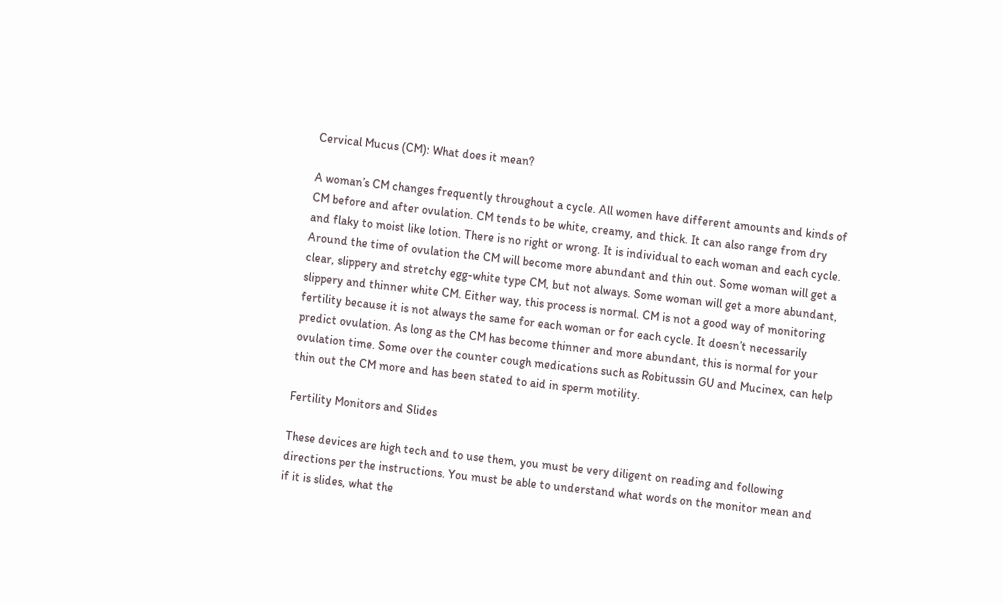Cervical Mucus (CM): What does it mean?

A woman’s CM changes frequently throughout a cycle. All women have different amounts and kinds of CM before and after ovulation. CM tends to be white, creamy, and thick. It can also range from dry and flaky to moist like lotion. There is no right or wrong. It is individual to each woman and each cycle. Around the time of ovulation the CM will become more abundant and thin out. Some woman will get a clear, slippery and stretchy egg-white type CM, but not always. Some woman will get a more abundant, slippery and thinner white CM. Either way, this process is normal. CM is not a good way of monitoring fertility because it is not always the same for each woman or for each cycle. It doesn’t necessarily predict ovulation. As long as the CM has become thinner and more abundant, this is normal for your ovulation time. Some over the counter cough medications such as Robitussin GU and Mucinex, can help thin out the CM more and has been stated to aid in sperm motility.

Fertility Monitors and Slides

These devices are high tech and to use them, you must be very diligent on reading and following directions per the instructions. You must be able to understand what words on the monitor mean and if it is slides, what the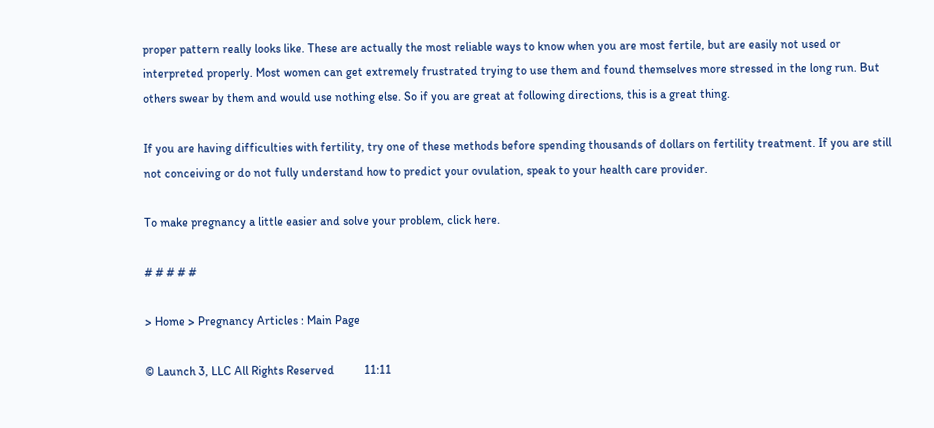proper pattern really looks like. These are actually the most reliable ways to know when you are most fertile, but are easily not used or interpreted properly. Most women can get extremely frustrated trying to use them and found themselves more stressed in the long run. But others swear by them and would use nothing else. So if you are great at following directions, this is a great thing.

If you are having difficulties with fertility, try one of these methods before spending thousands of dollars on fertility treatment. If you are still not conceiving or do not fully understand how to predict your ovulation, speak to your health care provider.

To make pregnancy a little easier and solve your problem, click here.

# # # # #

> Home > Pregnancy Articles : Main Page

© Launch 3, LLC All Rights Reserved          11:11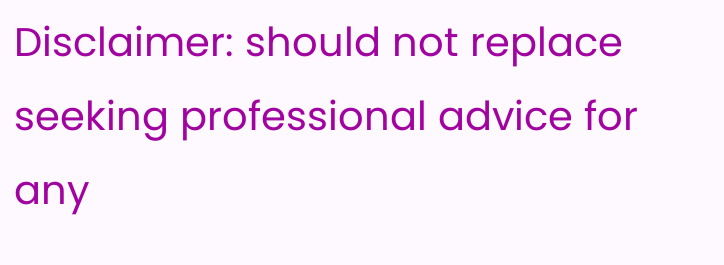Disclaimer: should not replace seeking professional advice for any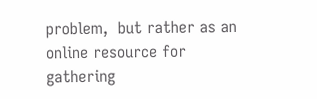problem,  but rather as an online resource for gathering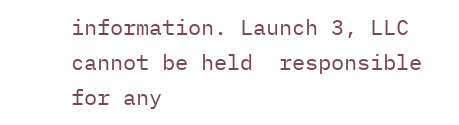information. Launch 3, LLC cannot be held  responsible for any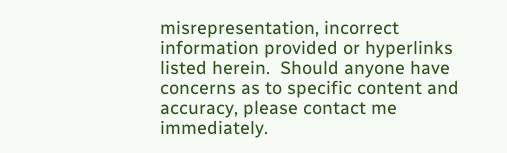misrepresentation, incorrect information provided or hyperlinks listed herein.  Should anyone have concerns as to specific content and accuracy, please contact me immediately.